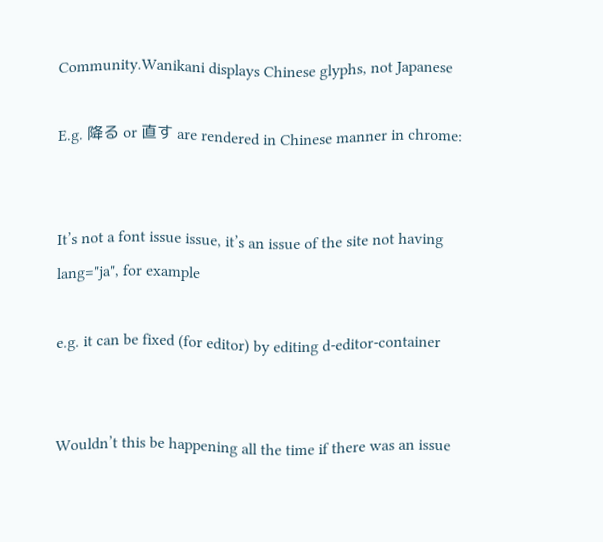Community.Wanikani displays Chinese glyphs, not Japanese

E.g. 降る or 直す are rendered in Chinese manner in chrome:


It’s not a font issue issue, it’s an issue of the site not having lang="ja", for example

e.g. it can be fixed (for editor) by editing d-editor-container


Wouldn’t this be happening all the time if there was an issue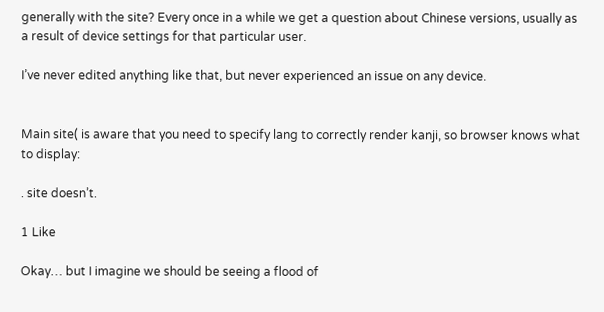generally with the site? Every once in a while we get a question about Chinese versions, usually as a result of device settings for that particular user.

I’ve never edited anything like that, but never experienced an issue on any device.


Main site( is aware that you need to specify lang to correctly render kanji, so browser knows what to display:

. site doesn’t.

1 Like

Okay… but I imagine we should be seeing a flood of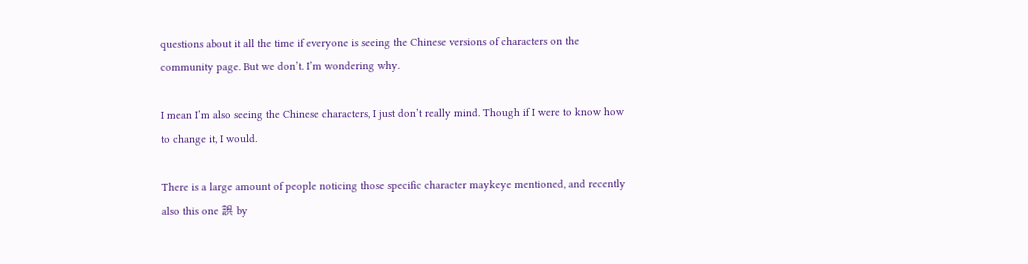questions about it all the time if everyone is seeing the Chinese versions of characters on the community page. But we don’t. I’m wondering why.

I mean I’m also seeing the Chinese characters, I just don’t really mind. Though if I were to know how to change it, I would.

There is a large amount of people noticing those specific character maykeye mentioned, and recently also this one 誤 by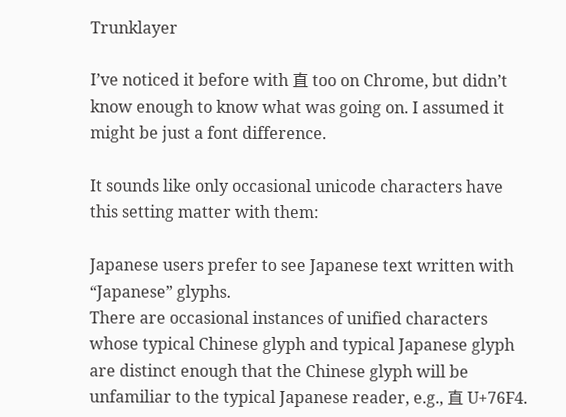Trunklayer

I’ve noticed it before with 直 too on Chrome, but didn’t know enough to know what was going on. I assumed it might be just a font difference.

It sounds like only occasional unicode characters have this setting matter with them:

Japanese users prefer to see Japanese text written with “Japanese” glyphs.
There are occasional instances of unified characters whose typical Chinese glyph and typical Japanese glyph are distinct enough that the Chinese glyph will be unfamiliar to the typical Japanese reader, e.g., 直 U+76F4.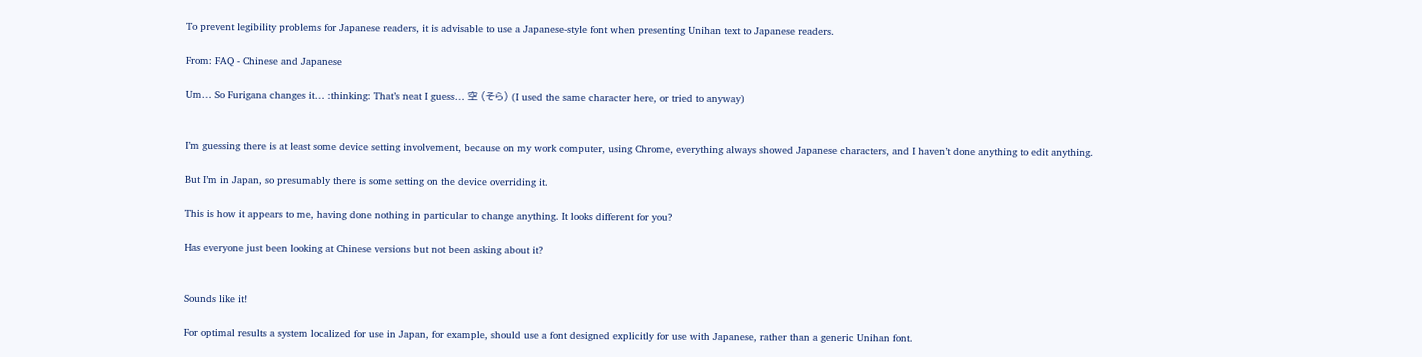To prevent legibility problems for Japanese readers, it is advisable to use a Japanese-style font when presenting Unihan text to Japanese readers.

From: FAQ - Chinese and Japanese

Um… So Furigana changes it… :thinking: That’s neat I guess… 空 (そら) (I used the same character here, or tried to anyway)


I’m guessing there is at least some device setting involvement, because on my work computer, using Chrome, everything always showed Japanese characters, and I haven’t done anything to edit anything.

But I’m in Japan, so presumably there is some setting on the device overriding it.

This is how it appears to me, having done nothing in particular to change anything. It looks different for you?

Has everyone just been looking at Chinese versions but not been asking about it?


Sounds like it!

For optimal results a system localized for use in Japan, for example, should use a font designed explicitly for use with Japanese, rather than a generic Unihan font.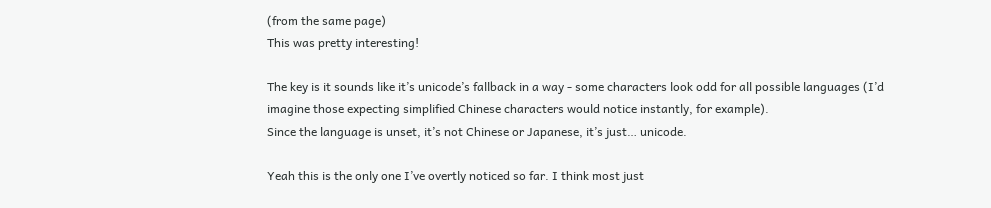(from the same page)
This was pretty interesting!

The key is it sounds like it’s unicode’s fallback in a way - some characters look odd for all possible languages (I’d imagine those expecting simplified Chinese characters would notice instantly, for example).
Since the language is unset, it’s not Chinese or Japanese, it’s just… unicode.

Yeah this is the only one I’ve overtly noticed so far. I think most just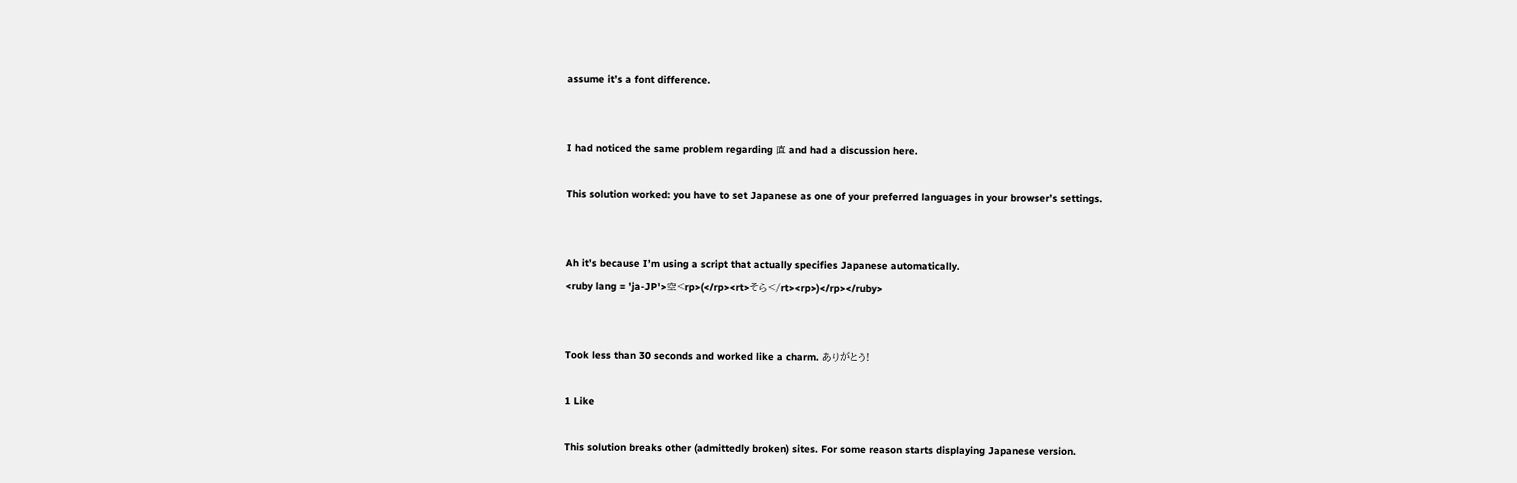assume it’s a font difference.


I had noticed the same problem regarding 直 and had a discussion here.

This solution worked: you have to set Japanese as one of your preferred languages in your browser’s settings.


Ah it’s because I’m using a script that actually specifies Japanese automatically.
<ruby lang = 'ja-JP'>空<rp>(</rp><rt>そら</rt><rp>)</rp></ruby>


Took less than 30 seconds and worked like a charm. ありがとう!

1 Like

This solution breaks other (admittedly broken) sites. For some reason starts displaying Japanese version.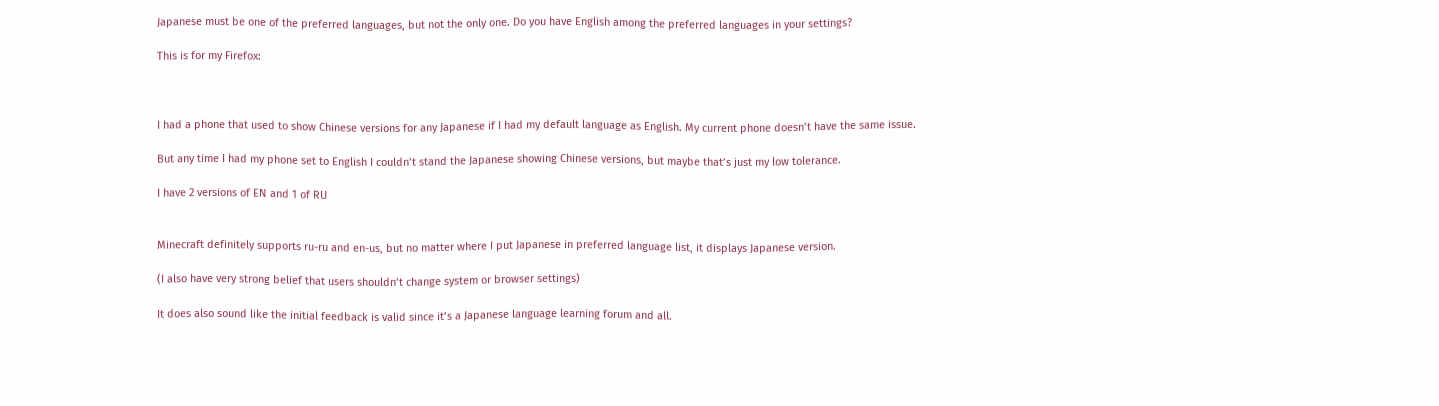Japanese must be one of the preferred languages, but not the only one. Do you have English among the preferred languages in your settings?

This is for my Firefox:



I had a phone that used to show Chinese versions for any Japanese if I had my default language as English. My current phone doesn’t have the same issue.

But any time I had my phone set to English I couldn’t stand the Japanese showing Chinese versions, but maybe that’s just my low tolerance.

I have 2 versions of EN and 1 of RU


Minecraft definitely supports ru-ru and en-us, but no matter where I put Japanese in preferred language list, it displays Japanese version.

(I also have very strong belief that users shouldn’t change system or browser settings)

It does also sound like the initial feedback is valid since it’s a Japanese language learning forum and all.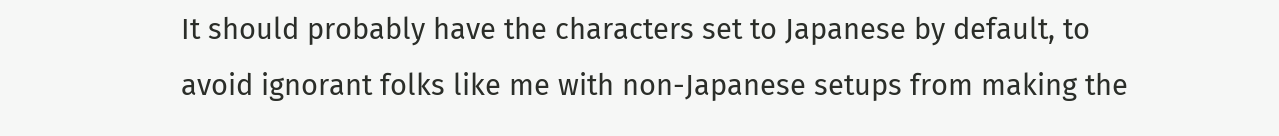It should probably have the characters set to Japanese by default, to avoid ignorant folks like me with non-Japanese setups from making the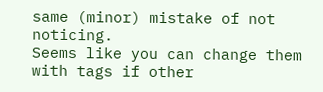same (minor) mistake of not noticing.
Seems like you can change them with tags if other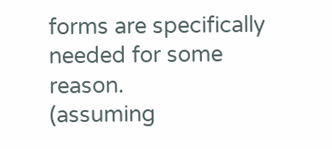forms are specifically needed for some reason.
(assuming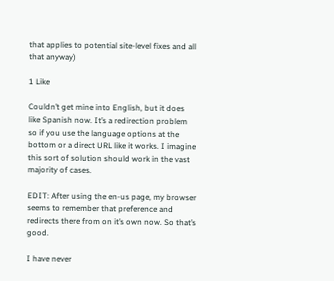that applies to potential site-level fixes and all that anyway)

1 Like

Couldn’t get mine into English, but it does like Spanish now. It’s a redirection problem so if you use the language options at the bottom or a direct URL like it works. I imagine this sort of solution should work in the vast majority of cases.

EDIT: After using the en-us page, my browser seems to remember that preference and redirects there from on it’s own now. So that’s good.

I have never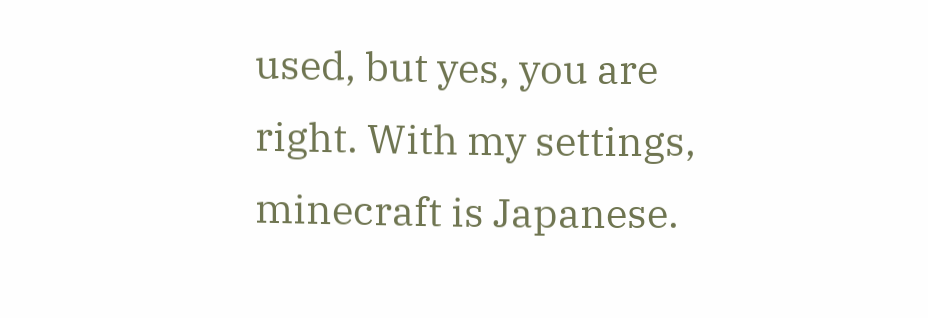used, but yes, you are right. With my settings, minecraft is Japanese.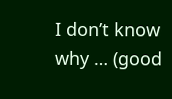I don’t know why … (good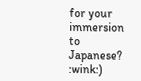for your immersion to Japanese? :wink:)